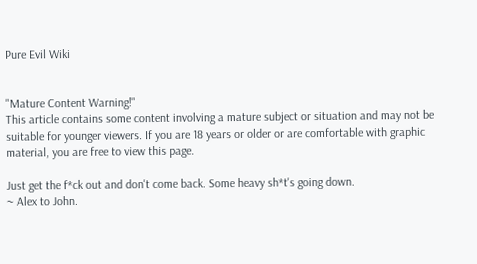Pure Evil Wiki


"Mature Content Warning!"
This article contains some content involving a mature subject or situation and may not be suitable for younger viewers. If you are 18 years or older or are comfortable with graphic material, you are free to view this page.

Just get the f*ck out and don't come back. Some heavy sh*t's going down.
~ Alex to John.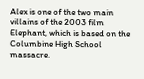Alex is one of the two main villains of the 2003 film Elephant, which is based on the Columbine High School massacre.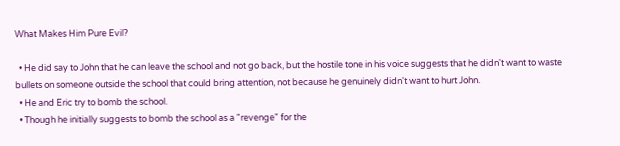What Makes Him Pure Evil?

  • He did say to John that he can leave the school and not go back, but the hostile tone in his voice suggests that he didn't want to waste bullets on someone outside the school that could bring attention, not because he genuinely didn't want to hurt John.
  • He and Eric try to bomb the school.
  • Though he initially suggests to bomb the school as a "revenge" for the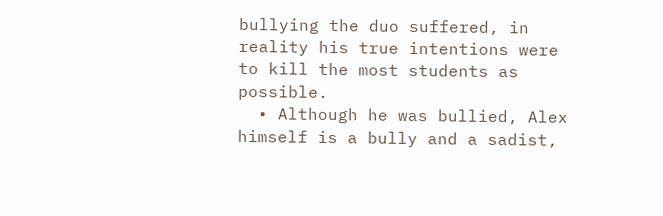bullying the duo suffered, in reality his true intentions were to kill the most students as possible.
  • Although he was bullied, Alex himself is a bully and a sadist,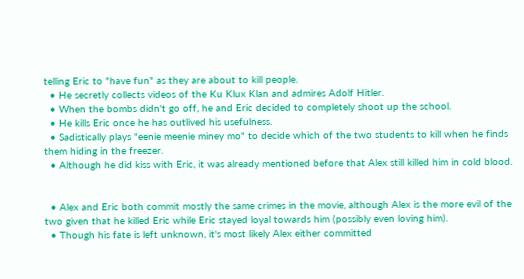telling Eric to "have fun" as they are about to kill people.
  • He secretly collects videos of the Ku Klux Klan and admires Adolf Hitler.
  • When the bombs didn't go off, he and Eric decided to completely shoot up the school.
  • He kills Eric once he has outlived his usefulness.
  • Sadistically plays "eenie meenie miney mo" to decide which of the two students to kill when he finds them hiding in the freezer.
  • Although he did kiss with Eric, it was already mentioned before that Alex still killed him in cold blood.


  • Alex and Eric both commit mostly the same crimes in the movie, although Alex is the more evil of the two given that he killed Eric while Eric stayed loyal towards him (possibly even loving him).
  • Though his fate is left unknown, it's most likely Alex either committed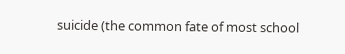suicide (the common fate of most school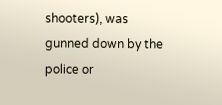shooters), was gunned down by the police or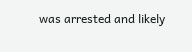was arrested and likely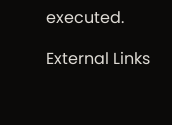executed.

External Links